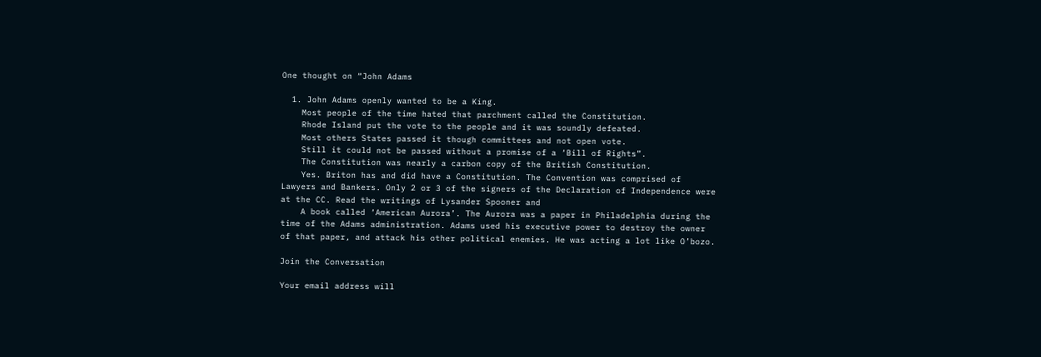One thought on “John Adams

  1. John Adams openly wanted to be a King.
    Most people of the time hated that parchment called the Constitution.
    Rhode Island put the vote to the people and it was soundly defeated.
    Most others States passed it though committees and not open vote.
    Still it could not be passed without a promise of a ‘Bill of Rights”.
    The Constitution was nearly a carbon copy of the British Constitution.
    Yes. Briton has and did have a Constitution. The Convention was comprised of Lawyers and Bankers. Only 2 or 3 of the signers of the Declaration of Independence were at the CC. Read the writings of Lysander Spooner and
    A book called ‘American Aurora’. The Aurora was a paper in Philadelphia during the time of the Adams administration. Adams used his executive power to destroy the owner of that paper, and attack his other political enemies. He was acting a lot like O’bozo.

Join the Conversation

Your email address will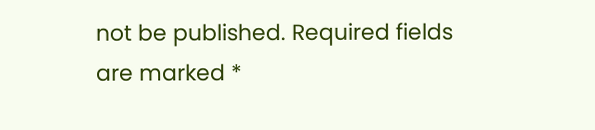not be published. Required fields are marked *